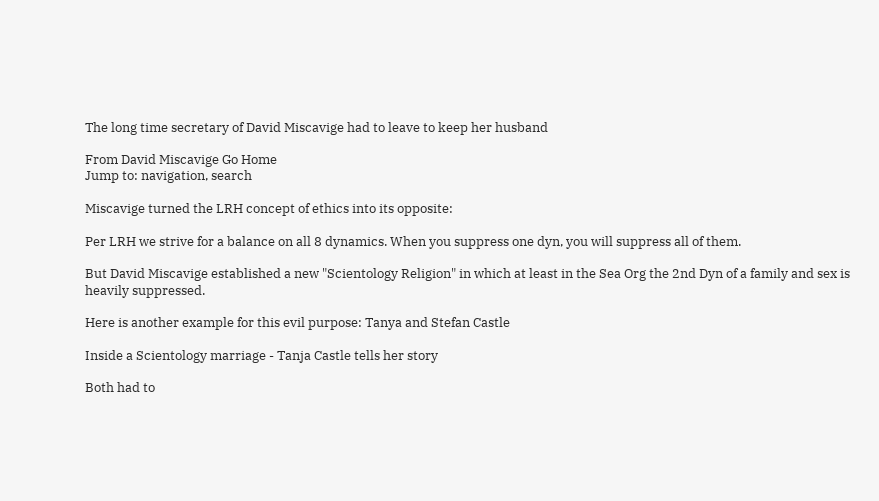The long time secretary of David Miscavige had to leave to keep her husband

From David Miscavige Go Home
Jump to: navigation, search

Miscavige turned the LRH concept of ethics into its opposite:

Per LRH we strive for a balance on all 8 dynamics. When you suppress one dyn, you will suppress all of them.

But David Miscavige established a new "Scientology Religion" in which at least in the Sea Org the 2nd Dyn of a family and sex is heavily suppressed.

Here is another example for this evil purpose: Tanya and Stefan Castle

Inside a Scientology marriage - Tanja Castle tells her story

Both had to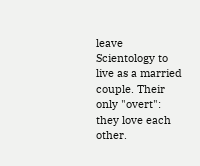leave Scientology to live as a married couple. Their only "overt": they love each other.